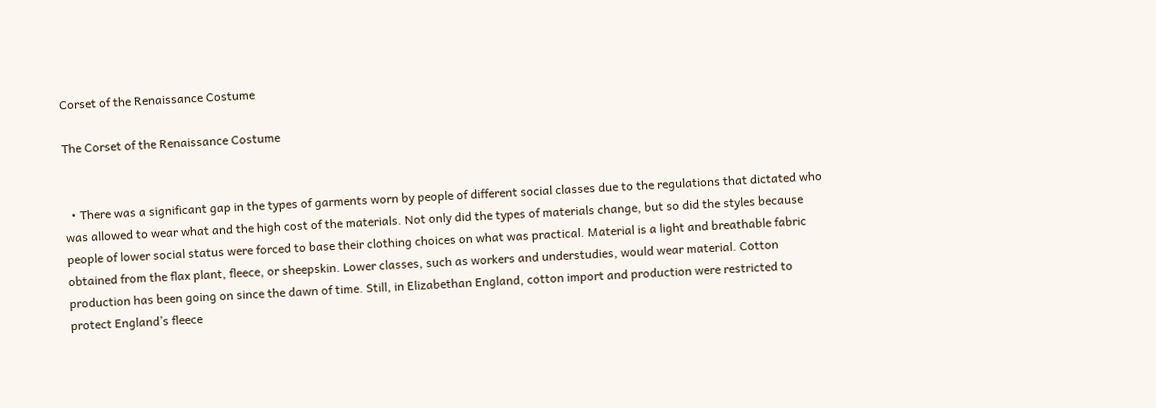Corset of the Renaissance Costume

The Corset of the Renaissance Costume


  • There was a significant gap in the types of garments worn by people of different social classes due to the regulations that dictated who was allowed to wear what and the high cost of the materials. Not only did the types of materials change, but so did the styles because people of lower social status were forced to base their clothing choices on what was practical. Material is a light and breathable fabric obtained from the flax plant, fleece, or sheepskin. Lower classes, such as workers and understudies, would wear material. Cotton production has been going on since the dawn of time. Still, in Elizabethan England, cotton import and production were restricted to protect England’s fleece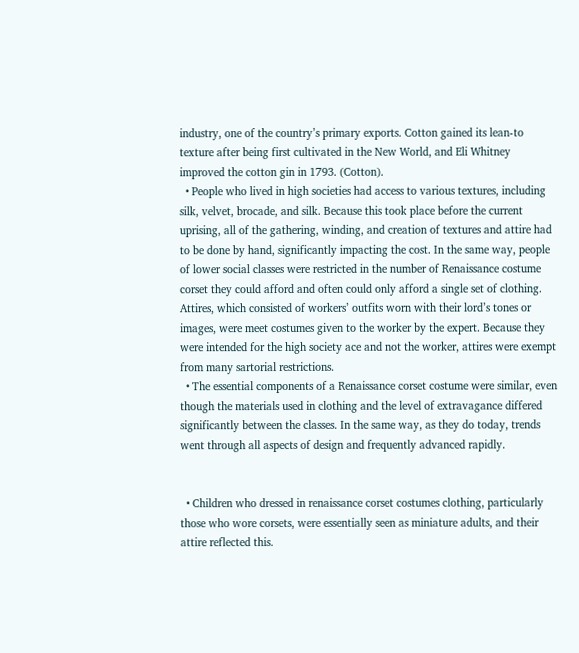industry, one of the country’s primary exports. Cotton gained its lean-to texture after being first cultivated in the New World, and Eli Whitney improved the cotton gin in 1793. (Cotton).
  • People who lived in high societies had access to various textures, including silk, velvet, brocade, and silk. Because this took place before the current uprising, all of the gathering, winding, and creation of textures and attire had to be done by hand, significantly impacting the cost. In the same way, people of lower social classes were restricted in the number of Renaissance costume corset they could afford and often could only afford a single set of clothing. Attires, which consisted of workers’ outfits worn with their lord’s tones or images, were meet costumes given to the worker by the expert. Because they were intended for the high society ace and not the worker, attires were exempt from many sartorial restrictions.
  • The essential components of a Renaissance corset costume were similar, even though the materials used in clothing and the level of extravagance differed significantly between the classes. In the same way, as they do today, trends went through all aspects of design and frequently advanced rapidly.


  • Children who dressed in renaissance corset costumes clothing, particularly those who wore corsets, were essentially seen as miniature adults, and their attire reflected this.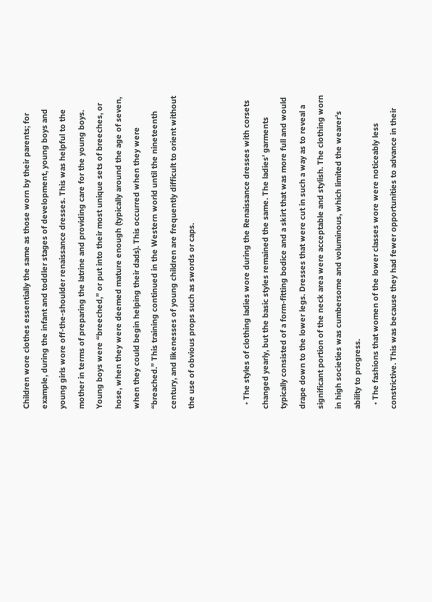Children wore clothes essentially the same as those worn by their parents; for example, during the infant and toddler stages of development, young boys and young girls wore off-the-shoulder renaissance dresses. This was helpful to the mother in terms of preparing the latrine and providing care for the young boys. Young boys were “breeched,” or put into their most unique sets of breeches, or hose, when they were deemed mature enough (typically around the age of seven, when they could begin helping their dads). This occurred when they were “breached.” This training continued in the Western world until the nineteenth century, and likenesses of young children are frequently difficult to orient without the use of obvious props such as swords or caps.


  • The styles of clothing ladies wore during the Renaissance dresses with corsets changed yearly, but the basic styles remained the same. The ladies’ garments typically consisted of a form-fitting bodice and a skirt that was more full and would drape down to the lower legs. Dresses that were cut in such a way as to reveal a significant portion of the neck area were acceptable and stylish. The clothing worn in high societies was cumbersome and voluminous, which limited the wearer’s ability to progress.
  • The fashions that women of the lower classes wore were noticeably less constrictive. This was because they had fewer opportunities to advance in their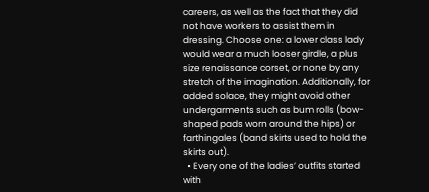careers, as well as the fact that they did not have workers to assist them in dressing. Choose one: a lower class lady would wear a much looser girdle, a plus size renaissance corset, or none by any stretch of the imagination. Additionally, for added solace, they might avoid other undergarments such as bum rolls (bow-shaped pads worn around the hips) or farthingales (band skirts used to hold the skirts out).
  • Every one of the ladies’ outfits started with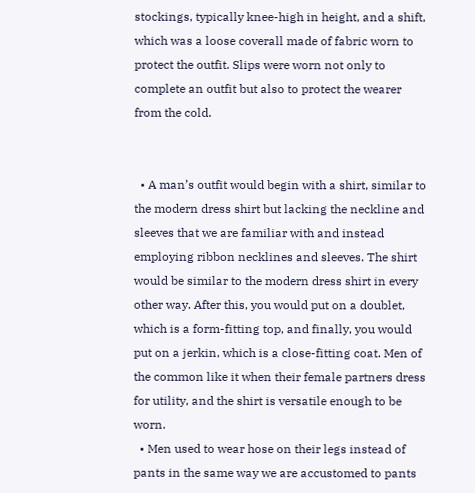stockings, typically knee-high in height, and a shift, which was a loose coverall made of fabric worn to protect the outfit. Slips were worn not only to complete an outfit but also to protect the wearer from the cold.


  • A man’s outfit would begin with a shirt, similar to the modern dress shirt but lacking the neckline and sleeves that we are familiar with and instead employing ribbon necklines and sleeves. The shirt would be similar to the modern dress shirt in every other way. After this, you would put on a doublet, which is a form-fitting top, and finally, you would put on a jerkin, which is a close-fitting coat. Men of the common like it when their female partners dress for utility, and the shirt is versatile enough to be worn.
  • Men used to wear hose on their legs instead of pants in the same way we are accustomed to pants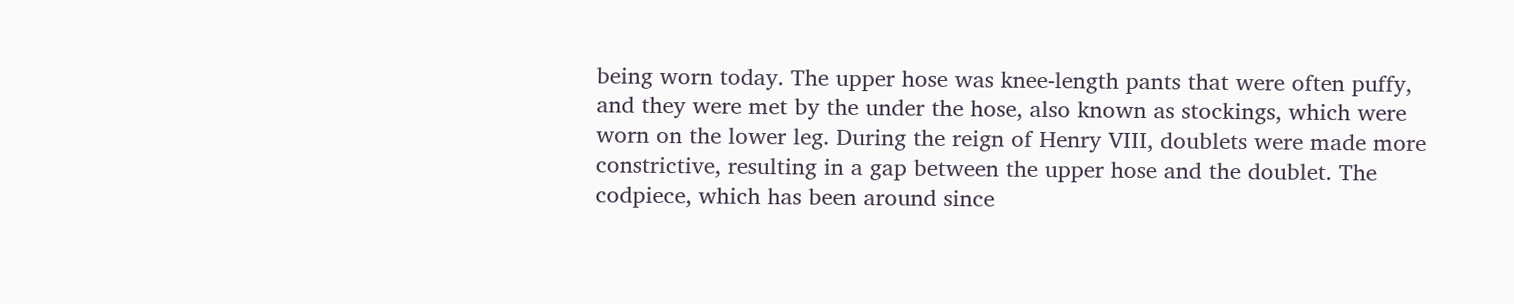being worn today. The upper hose was knee-length pants that were often puffy, and they were met by the under the hose, also known as stockings, which were worn on the lower leg. During the reign of Henry VIII, doublets were made more constrictive, resulting in a gap between the upper hose and the doublet. The codpiece, which has been around since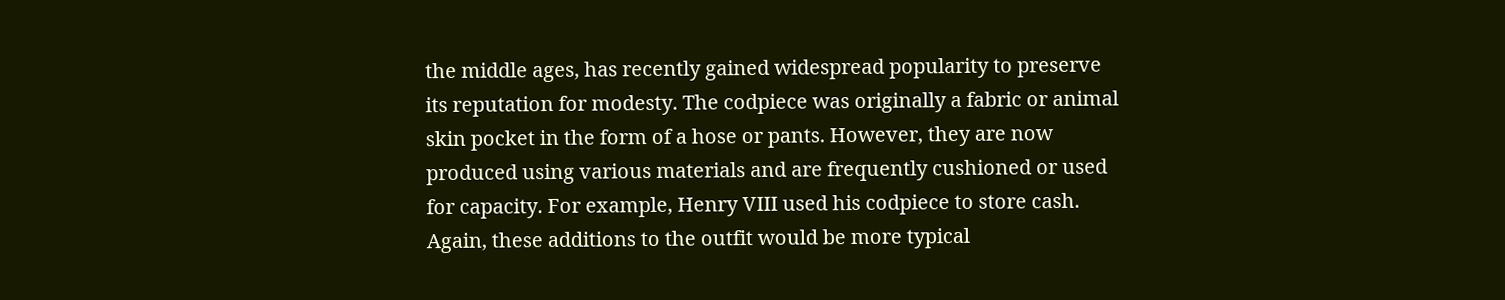the middle ages, has recently gained widespread popularity to preserve its reputation for modesty. The codpiece was originally a fabric or animal skin pocket in the form of a hose or pants. However, they are now produced using various materials and are frequently cushioned or used for capacity. For example, Henry VIII used his codpiece to store cash. Again, these additions to the outfit would be more typical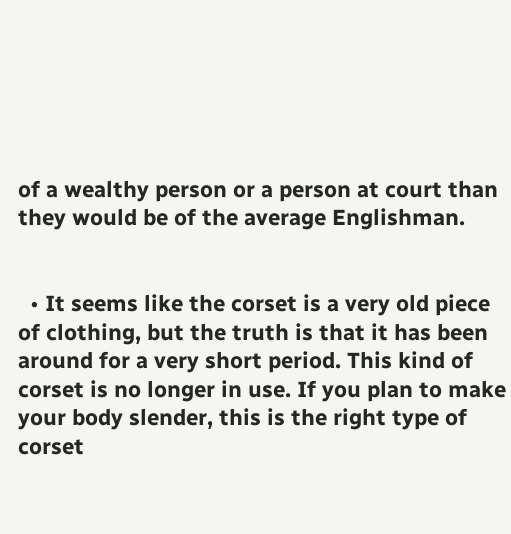of a wealthy person or a person at court than they would be of the average Englishman.


  • It seems like the corset is a very old piece of clothing, but the truth is that it has been around for a very short period. This kind of corset is no longer in use. If you plan to make your body slender, this is the right type of corset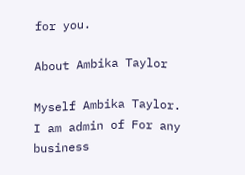for you.

About Ambika Taylor

Myself Ambika Taylor. I am admin of For any business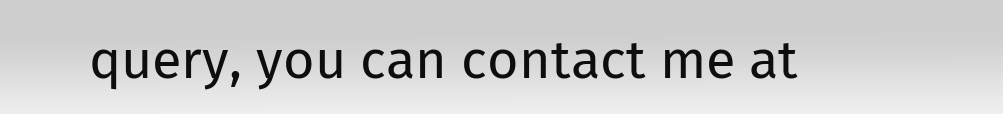query, you can contact me at